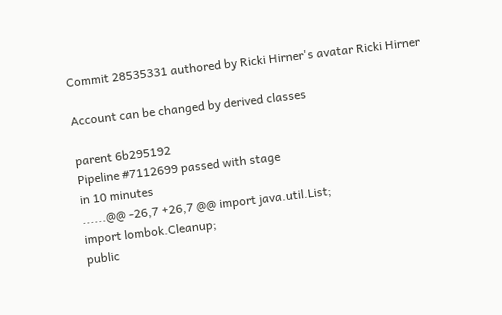Commit 28535331 authored by Ricki Hirner's avatar Ricki Hirner

Account can be changed by derived classes

parent 6b295192
Pipeline #7112699 passed with stage
in 10 minutes
......@@ -26,7 +26,7 @@ import java.util.List;
import lombok.Cleanup;
public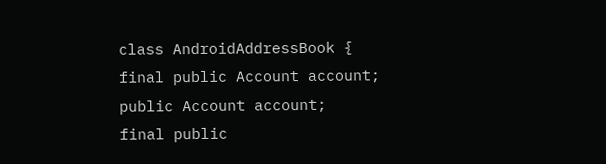class AndroidAddressBook {
final public Account account;
public Account account;
final public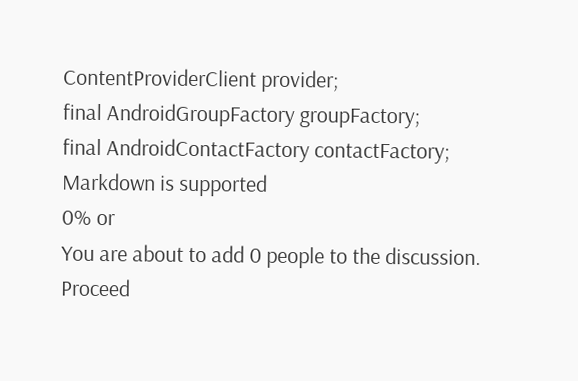ContentProviderClient provider;
final AndroidGroupFactory groupFactory;
final AndroidContactFactory contactFactory;
Markdown is supported
0% or
You are about to add 0 people to the discussion. Proceed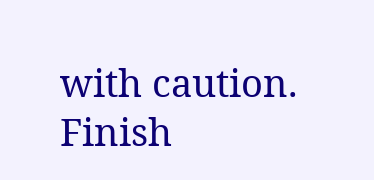with caution.
Finish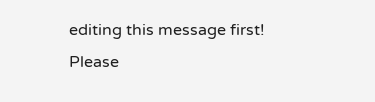editing this message first!
Please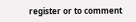register or to comment